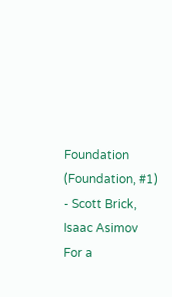Foundation (Foundation, #1) - Scott Brick, Isaac Asimov For a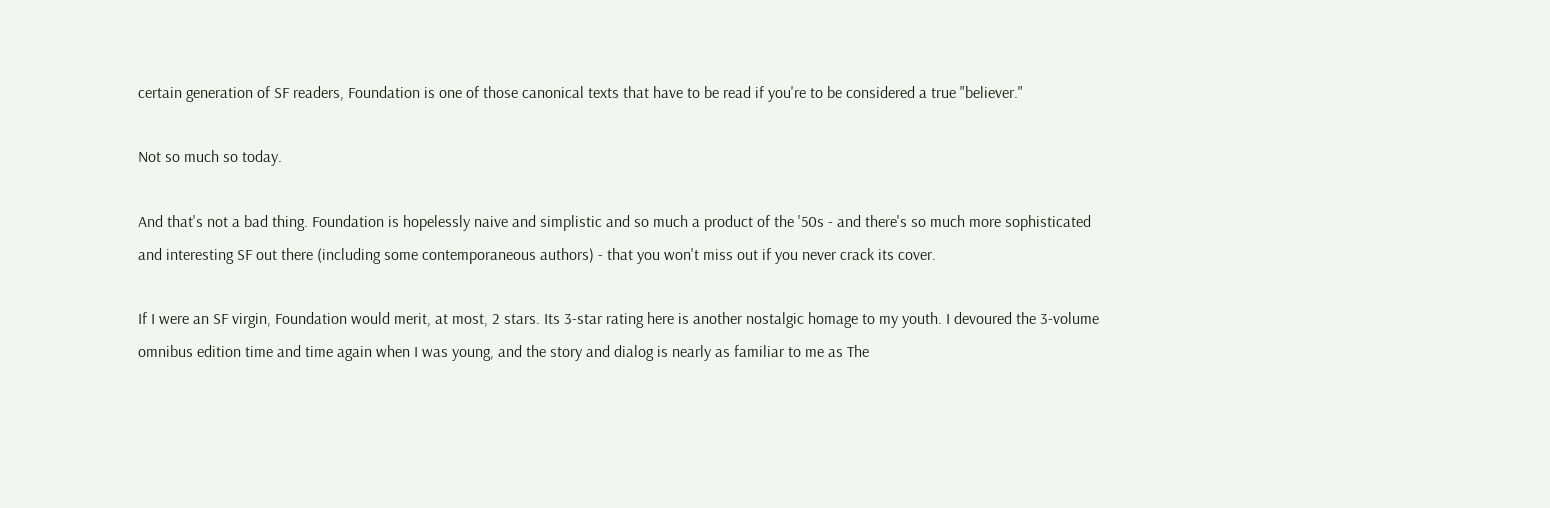certain generation of SF readers, Foundation is one of those canonical texts that have to be read if you're to be considered a true "believer."

Not so much so today.

And that's not a bad thing. Foundation is hopelessly naive and simplistic and so much a product of the '50s - and there's so much more sophisticated and interesting SF out there (including some contemporaneous authors) - that you won't miss out if you never crack its cover.

If I were an SF virgin, Foundation would merit, at most, 2 stars. Its 3-star rating here is another nostalgic homage to my youth. I devoured the 3-volume omnibus edition time and time again when I was young, and the story and dialog is nearly as familiar to me as The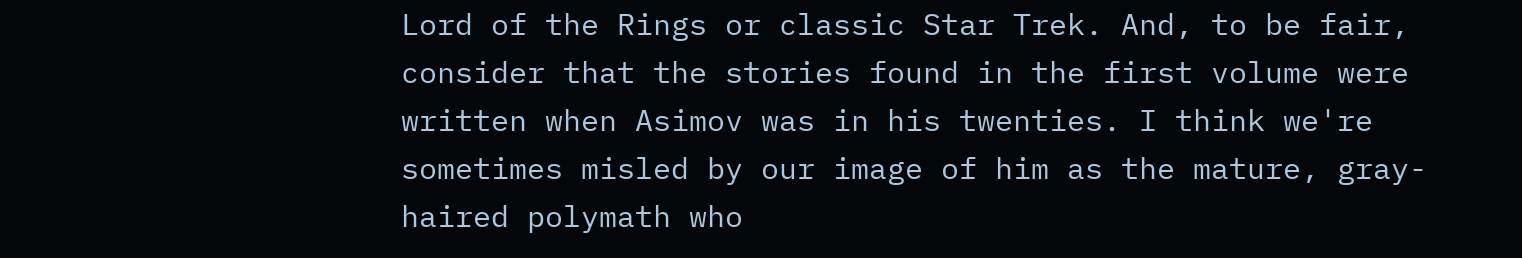Lord of the Rings or classic Star Trek. And, to be fair, consider that the stories found in the first volume were written when Asimov was in his twenties. I think we're sometimes misled by our image of him as the mature, gray-haired polymath who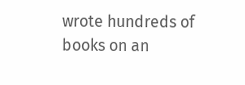wrote hundreds of books on an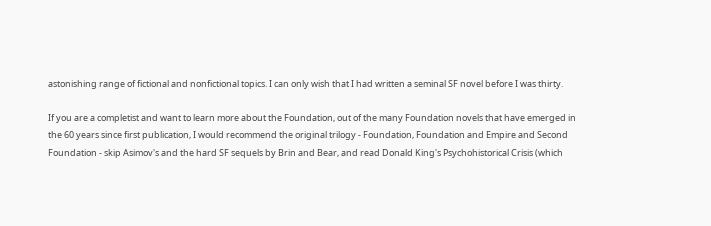astonishing range of fictional and nonfictional topics. I can only wish that I had written a seminal SF novel before I was thirty.

If you are a completist and want to learn more about the Foundation, out of the many Foundation novels that have emerged in the 60 years since first publication, I would recommend the original trilogy - Foundation, Foundation and Empire and Second Foundation - skip Asimov's and the hard SF sequels by Brin and Bear, and read Donald King's Psychohistorical Crisis (which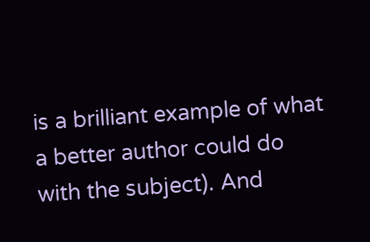is a brilliant example of what a better author could do with the subject). And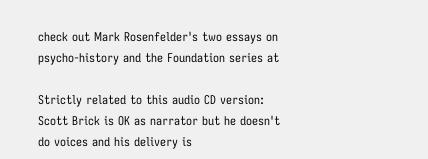check out Mark Rosenfelder's two essays on psycho-history and the Foundation series at

Strictly related to this audio CD version: Scott Brick is OK as narrator but he doesn't do voices and his delivery is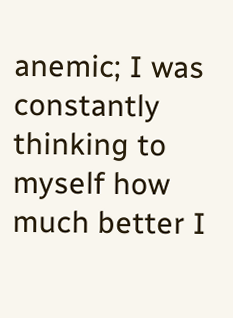anemic; I was constantly thinking to myself how much better I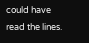could have read the lines.